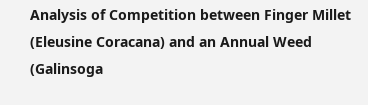Analysis of Competition between Finger Millet (Eleusine Coracana) and an Annual Weed (Galinsoga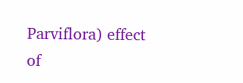Parviflora) effect of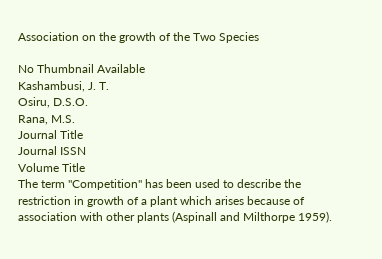Association on the growth of the Two Species

No Thumbnail Available
Kashambusi, J. T.
Osiru, D.S.O.
Rana, M.S.
Journal Title
Journal ISSN
Volume Title
The term "Competition" has been used to describe the restriction in growth of a plant which arises because of association with other plants (Aspinall and Milthorpe 1959).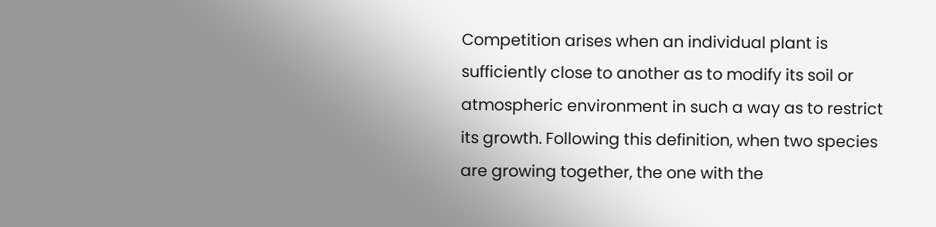Competition arises when an individual plant is sufficiently close to another as to modify its soil or atmospheric environment in such a way as to restrict its growth. Following this definition, when two species are growing together, the one with the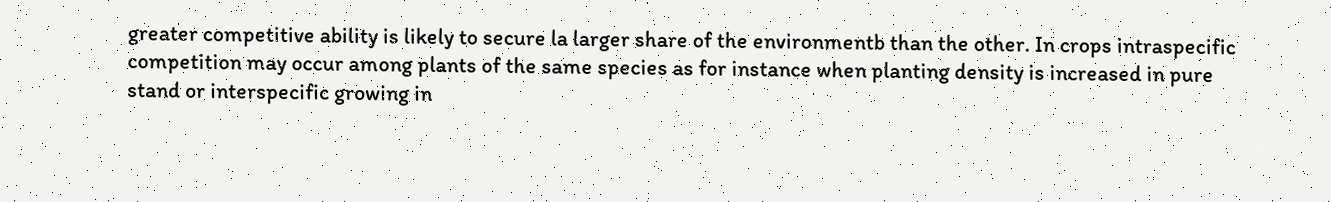greater competitive ability is likely to secure la larger share of the environmentb than the other. In crops intraspecific competition may occur among plants of the same species as for instance when planting density is increased in pure stand or interspecific growing in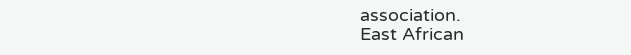association.
East African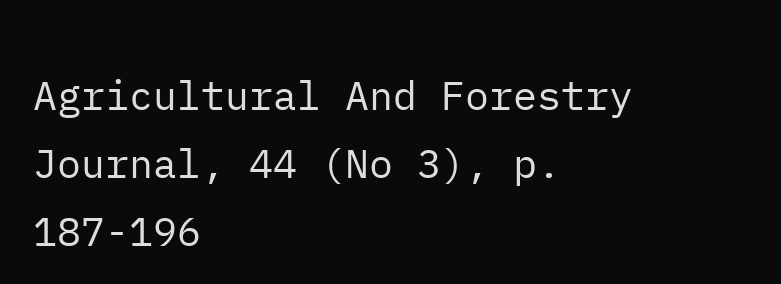Agricultural And Forestry Journal, 44 (No 3), p. 187-196